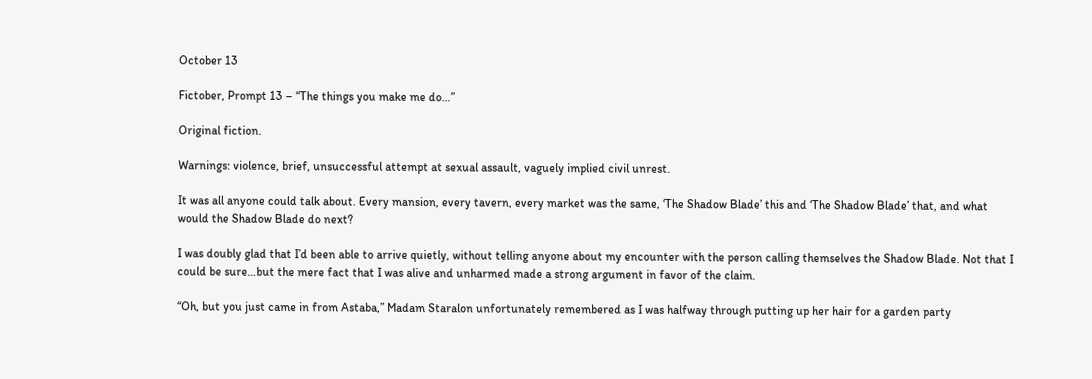October 13

Fictober, Prompt 13 – “The things you make me do…”

Original fiction.

Warnings: violence, brief, unsuccessful attempt at sexual assault, vaguely implied civil unrest.

It was all anyone could talk about. Every mansion, every tavern, every market was the same, ‘The Shadow Blade’ this and ‘The Shadow Blade’ that, and what would the Shadow Blade do next?

I was doubly glad that I’d been able to arrive quietly, without telling anyone about my encounter with the person calling themselves the Shadow Blade. Not that I could be sure…but the mere fact that I was alive and unharmed made a strong argument in favor of the claim.

“Oh, but you just came in from Astaba,” Madam Staralon unfortunately remembered as I was halfway through putting up her hair for a garden party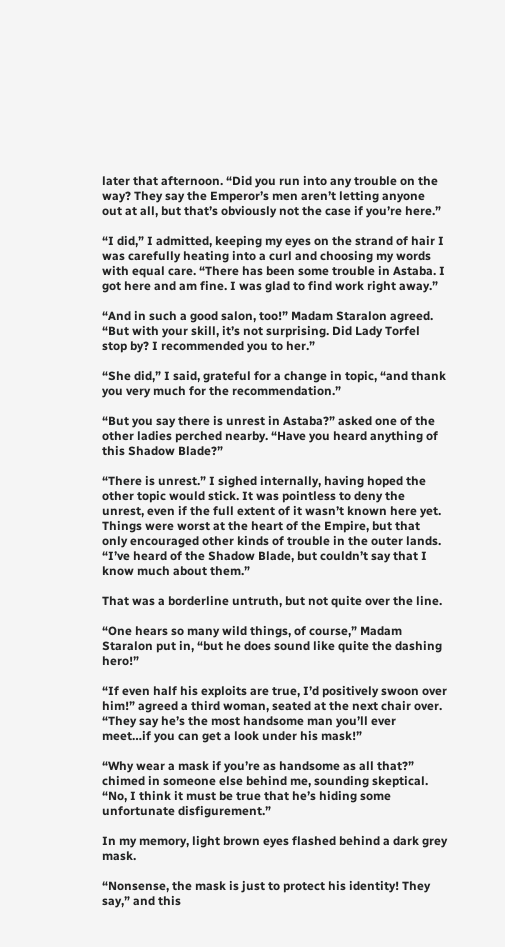later that afternoon. “Did you run into any trouble on the way? They say the Emperor’s men aren’t letting anyone out at all, but that’s obviously not the case if you’re here.”

“I did,” I admitted, keeping my eyes on the strand of hair I was carefully heating into a curl and choosing my words with equal care. “There has been some trouble in Astaba. I got here and am fine. I was glad to find work right away.”

“And in such a good salon, too!” Madam Staralon agreed. “But with your skill, it’s not surprising. Did Lady Torfel stop by? I recommended you to her.”

“She did,” I said, grateful for a change in topic, “and thank you very much for the recommendation.”

“But you say there is unrest in Astaba?” asked one of the other ladies perched nearby. “Have you heard anything of this Shadow Blade?”

“There is unrest.” I sighed internally, having hoped the other topic would stick. It was pointless to deny the unrest, even if the full extent of it wasn’t known here yet. Things were worst at the heart of the Empire, but that only encouraged other kinds of trouble in the outer lands. “I’ve heard of the Shadow Blade, but couldn’t say that I know much about them.”

That was a borderline untruth, but not quite over the line.

“One hears so many wild things, of course,” Madam Staralon put in, “but he does sound like quite the dashing hero!”

“If even half his exploits are true, I’d positively swoon over him!” agreed a third woman, seated at the next chair over. “They say he’s the most handsome man you’ll ever meet…if you can get a look under his mask!”

“Why wear a mask if you’re as handsome as all that?” chimed in someone else behind me, sounding skeptical. “No, I think it must be true that he’s hiding some unfortunate disfigurement.”

In my memory, light brown eyes flashed behind a dark grey mask.

“Nonsense, the mask is just to protect his identity! They say,” and this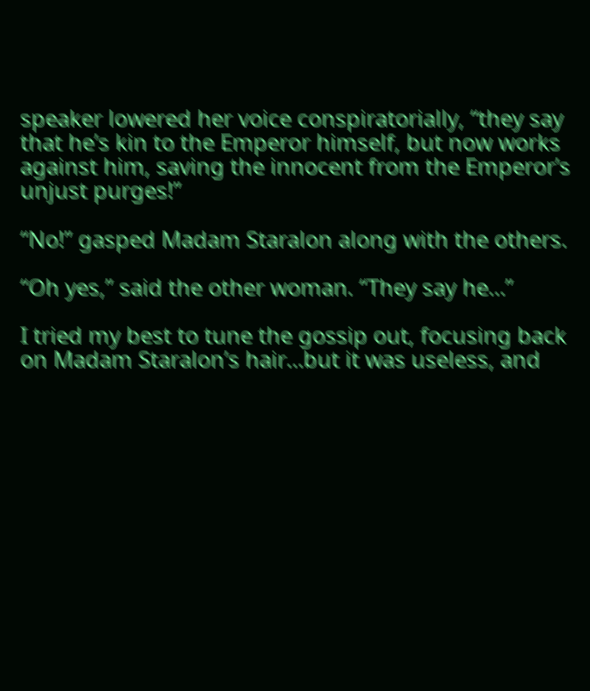speaker lowered her voice conspiratorially, “they say that he’s kin to the Emperor himself, but now works against him, saving the innocent from the Emperor’s unjust purges!”

“No!” gasped Madam Staralon along with the others.

“Oh yes,” said the other woman. “They say he…”

I tried my best to tune the gossip out, focusing back on Madam Staralon’s hair…but it was useless, and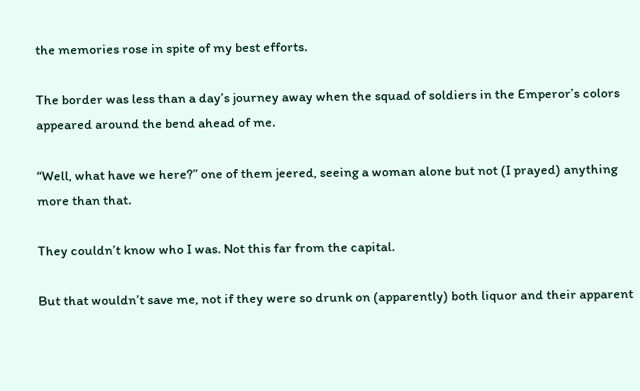the memories rose in spite of my best efforts.

The border was less than a day’s journey away when the squad of soldiers in the Emperor’s colors appeared around the bend ahead of me.

“Well, what have we here?” one of them jeered, seeing a woman alone but not (I prayed) anything more than that.

They couldn’t know who I was. Not this far from the capital.

But that wouldn’t save me, not if they were so drunk on (apparently) both liquor and their apparent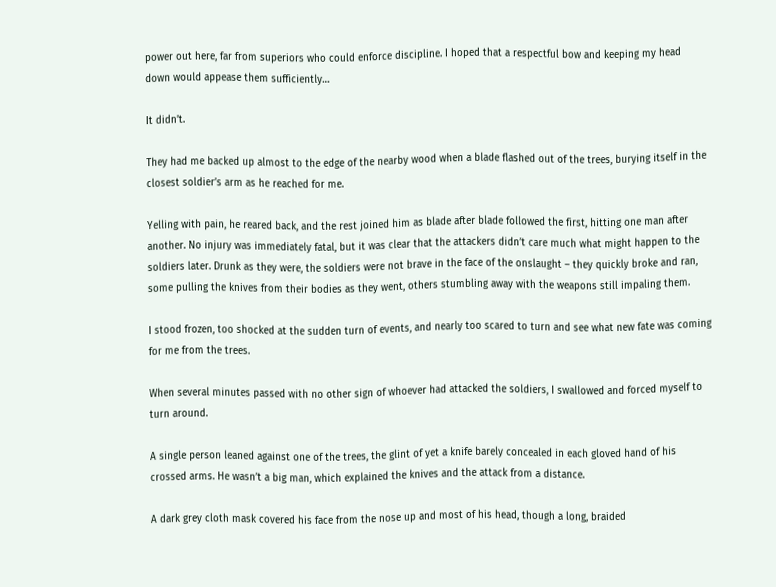power out here, far from superiors who could enforce discipline. I hoped that a respectful bow and keeping my head down would appease them sufficiently…

It didn’t.

They had me backed up almost to the edge of the nearby wood when a blade flashed out of the trees, burying itself in the closest soldier’s arm as he reached for me.

Yelling with pain, he reared back, and the rest joined him as blade after blade followed the first, hitting one man after another. No injury was immediately fatal, but it was clear that the attackers didn’t care much what might happen to the soldiers later. Drunk as they were, the soldiers were not brave in the face of the onslaught – they quickly broke and ran, some pulling the knives from their bodies as they went, others stumbling away with the weapons still impaling them.

I stood frozen, too shocked at the sudden turn of events, and nearly too scared to turn and see what new fate was coming for me from the trees.

When several minutes passed with no other sign of whoever had attacked the soldiers, I swallowed and forced myself to turn around.

A single person leaned against one of the trees, the glint of yet a knife barely concealed in each gloved hand of his crossed arms. He wasn’t a big man, which explained the knives and the attack from a distance.

A dark grey cloth mask covered his face from the nose up and most of his head, though a long, braided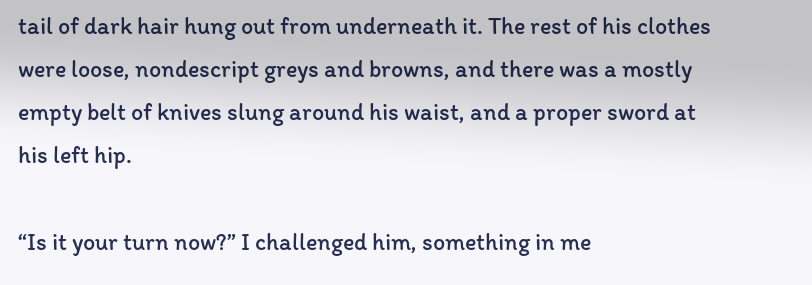tail of dark hair hung out from underneath it. The rest of his clothes were loose, nondescript greys and browns, and there was a mostly empty belt of knives slung around his waist, and a proper sword at his left hip.

“Is it your turn now?” I challenged him, something in me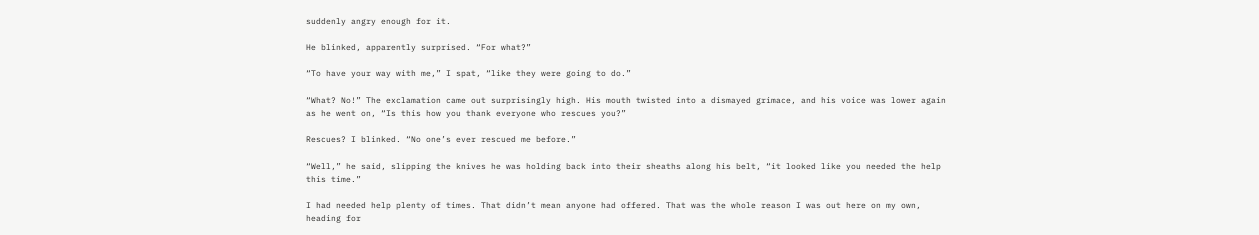suddenly angry enough for it.

He blinked, apparently surprised. “For what?”

“To have your way with me,” I spat, “like they were going to do.”

“What? No!” The exclamation came out surprisingly high. His mouth twisted into a dismayed grimace, and his voice was lower again as he went on, “Is this how you thank everyone who rescues you?”

Rescues? I blinked. “No one’s ever rescued me before.”

“Well,” he said, slipping the knives he was holding back into their sheaths along his belt, “it looked like you needed the help this time.”

I had needed help plenty of times. That didn’t mean anyone had offered. That was the whole reason I was out here on my own, heading for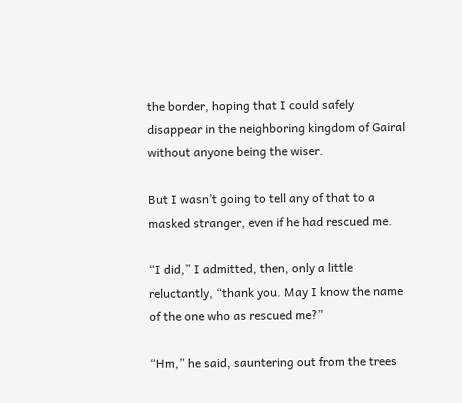the border, hoping that I could safely disappear in the neighboring kingdom of Gairal without anyone being the wiser.

But I wasn’t going to tell any of that to a masked stranger, even if he had rescued me.

“I did,” I admitted, then, only a little reluctantly, “thank you. May I know the name of the one who as rescued me?”

“Hm,” he said, sauntering out from the trees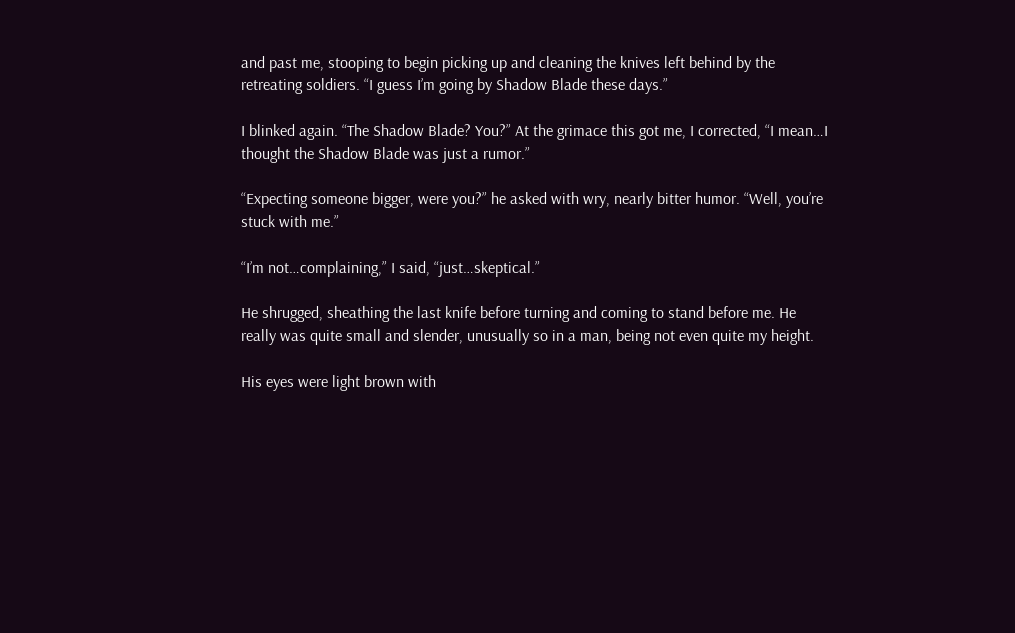and past me, stooping to begin picking up and cleaning the knives left behind by the retreating soldiers. “I guess I’m going by Shadow Blade these days.”

I blinked again. “The Shadow Blade? You?” At the grimace this got me, I corrected, “I mean…I thought the Shadow Blade was just a rumor.”

“Expecting someone bigger, were you?” he asked with wry, nearly bitter humor. “Well, you’re stuck with me.”

“I’m not…complaining,” I said, “just…skeptical.”

He shrugged, sheathing the last knife before turning and coming to stand before me. He really was quite small and slender, unusually so in a man, being not even quite my height.

His eyes were light brown with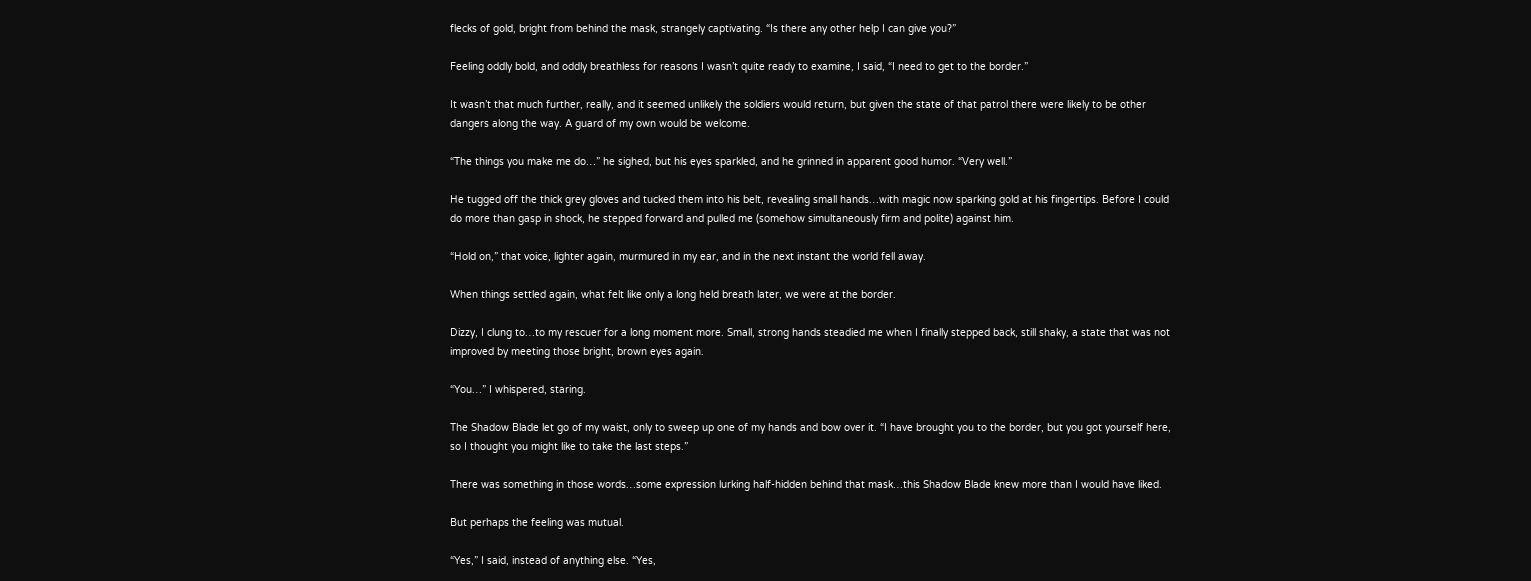flecks of gold, bright from behind the mask, strangely captivating. “Is there any other help I can give you?”

Feeling oddly bold, and oddly breathless for reasons I wasn’t quite ready to examine, I said, “I need to get to the border.”

It wasn’t that much further, really, and it seemed unlikely the soldiers would return, but given the state of that patrol there were likely to be other dangers along the way. A guard of my own would be welcome.

“The things you make me do…” he sighed, but his eyes sparkled, and he grinned in apparent good humor. “Very well.”

He tugged off the thick grey gloves and tucked them into his belt, revealing small hands…with magic now sparking gold at his fingertips. Before I could do more than gasp in shock, he stepped forward and pulled me (somehow simultaneously firm and polite) against him.

“Hold on,” that voice, lighter again, murmured in my ear, and in the next instant the world fell away.

When things settled again, what felt like only a long held breath later, we were at the border.

Dizzy, I clung to…to my rescuer for a long moment more. Small, strong hands steadied me when I finally stepped back, still shaky, a state that was not improved by meeting those bright, brown eyes again.

“You…” I whispered, staring.

The Shadow Blade let go of my waist, only to sweep up one of my hands and bow over it. “I have brought you to the border, but you got yourself here, so I thought you might like to take the last steps.”

There was something in those words…some expression lurking half-hidden behind that mask…this Shadow Blade knew more than I would have liked.

But perhaps the feeling was mutual.

“Yes,” I said, instead of anything else. “Yes,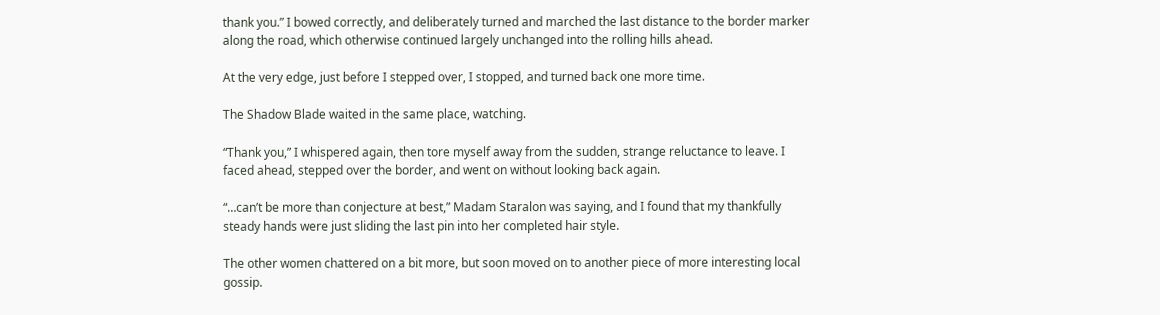thank you.” I bowed correctly, and deliberately turned and marched the last distance to the border marker along the road, which otherwise continued largely unchanged into the rolling hills ahead.

At the very edge, just before I stepped over, I stopped, and turned back one more time.

The Shadow Blade waited in the same place, watching.

“Thank you,” I whispered again, then tore myself away from the sudden, strange reluctance to leave. I faced ahead, stepped over the border, and went on without looking back again.

“…can’t be more than conjecture at best,” Madam Staralon was saying, and I found that my thankfully steady hands were just sliding the last pin into her completed hair style.

The other women chattered on a bit more, but soon moved on to another piece of more interesting local gossip.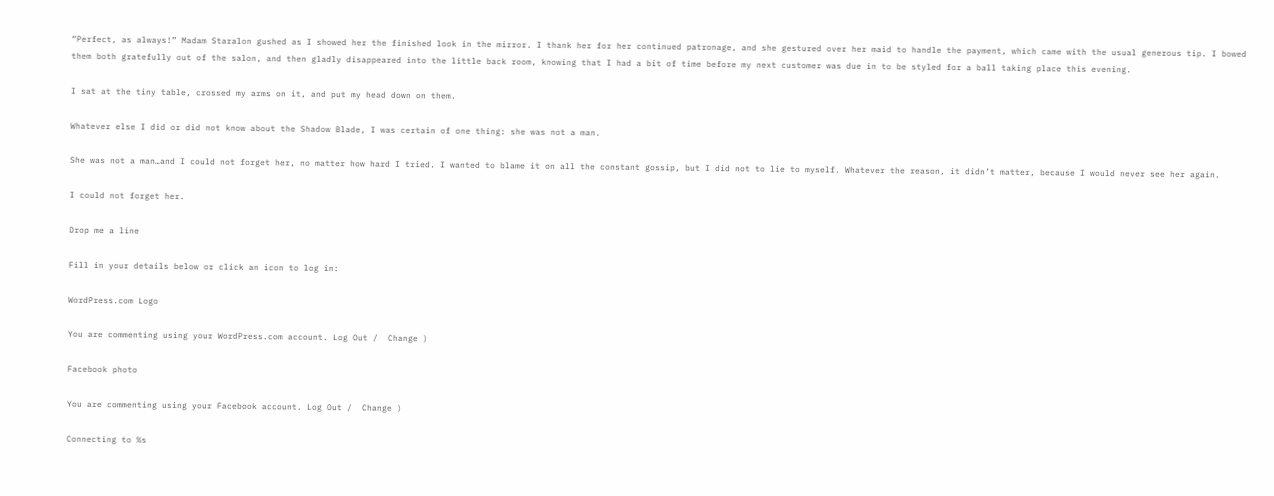“Perfect, as always!” Madam Staralon gushed as I showed her the finished look in the mirror. I thank her for her continued patronage, and she gestured over her maid to handle the payment, which came with the usual generous tip. I bowed them both gratefully out of the salon, and then gladly disappeared into the little back room, knowing that I had a bit of time before my next customer was due in to be styled for a ball taking place this evening.

I sat at the tiny table, crossed my arms on it, and put my head down on them.

Whatever else I did or did not know about the Shadow Blade, I was certain of one thing: she was not a man.

She was not a man…and I could not forget her, no matter how hard I tried. I wanted to blame it on all the constant gossip, but I did not to lie to myself. Whatever the reason, it didn’t matter, because I would never see her again.

I could not forget her.

Drop me a line

Fill in your details below or click an icon to log in:

WordPress.com Logo

You are commenting using your WordPress.com account. Log Out /  Change )

Facebook photo

You are commenting using your Facebook account. Log Out /  Change )

Connecting to %s